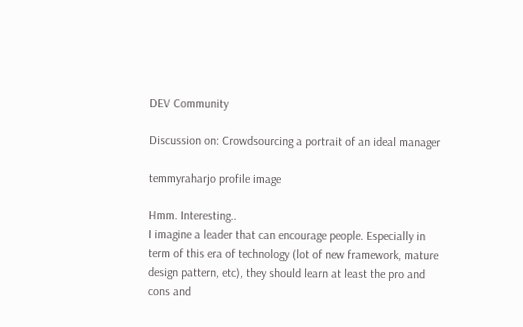DEV Community

Discussion on: Crowdsourcing a portrait of an ideal manager

temmyraharjo profile image

Hmm. Interesting..
I imagine a leader that can encourage people. Especially in term of this era of technology (lot of new framework, mature design pattern, etc), they should learn at least the pro and cons and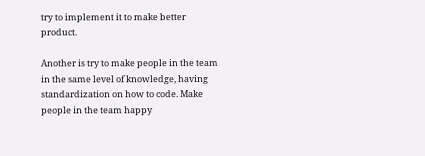try to implement it to make better product.

Another is try to make people in the team in the same level of knowledge, having standardization on how to code. Make people in the team happy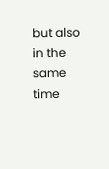but also in the same time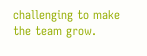challenging to make the team grow.